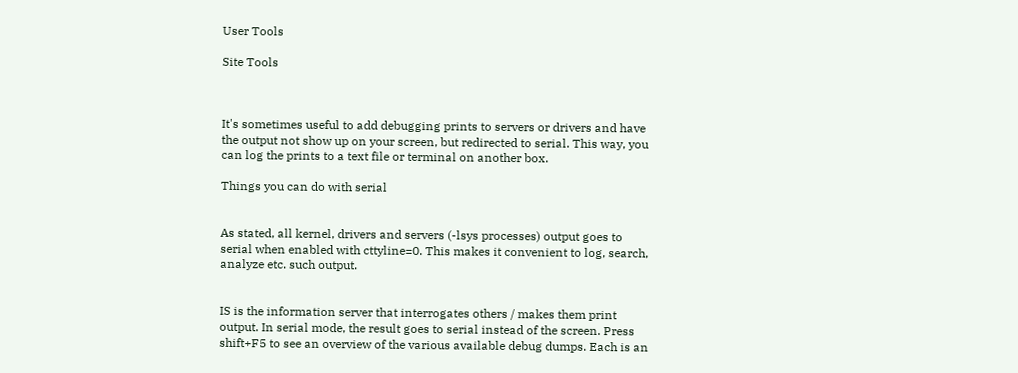User Tools

Site Tools



It's sometimes useful to add debugging prints to servers or drivers and have the output not show up on your screen, but redirected to serial. This way, you can log the prints to a text file or terminal on another box.

Things you can do with serial


As stated, all kernel, drivers and servers (-lsys processes) output goes to serial when enabled with cttyline=0. This makes it convenient to log, search, analyze etc. such output.


IS is the information server that interrogates others / makes them print output. In serial mode, the result goes to serial instead of the screen. Press shift+F5 to see an overview of the various available debug dumps. Each is an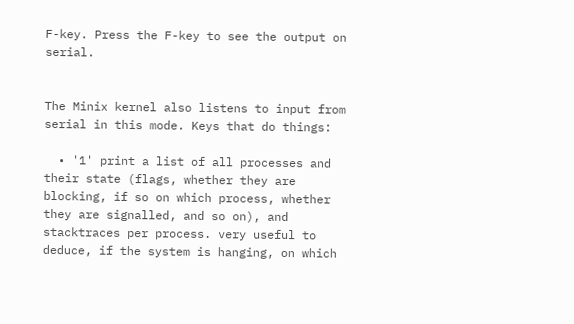F-key. Press the F-key to see the output on serial.


The Minix kernel also listens to input from serial in this mode. Keys that do things:

  • '1' print a list of all processes and their state (flags, whether they are blocking, if so on which process, whether they are signalled, and so on), and stacktraces per process. very useful to deduce, if the system is hanging, on which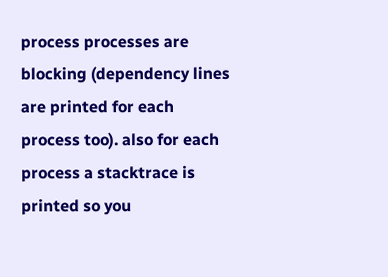process processes are blocking (dependency lines are printed for each process too). also for each process a stacktrace is printed so you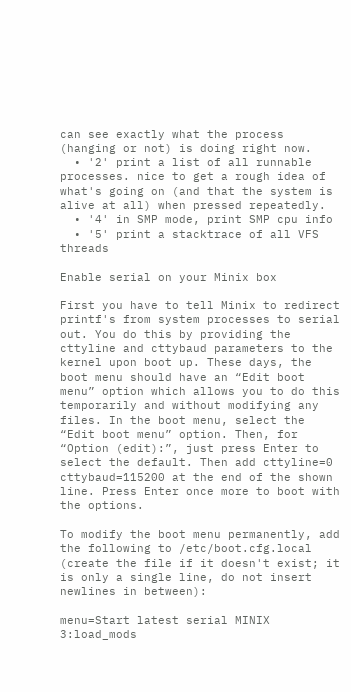can see exactly what the process (hanging or not) is doing right now.
  • '2' print a list of all runnable processes. nice to get a rough idea of what's going on (and that the system is alive at all) when pressed repeatedly.
  • '4' in SMP mode, print SMP cpu info
  • '5' print a stacktrace of all VFS threads

Enable serial on your Minix box

First you have to tell Minix to redirect printf's from system processes to serial out. You do this by providing the cttyline and cttybaud parameters to the kernel upon boot up. These days, the boot menu should have an “Edit boot menu” option which allows you to do this temporarily and without modifying any files. In the boot menu, select the “Edit boot menu” option. Then, for “Option (edit):”, just press Enter to select the default. Then add cttyline=0 cttybaud=115200 at the end of the shown line. Press Enter once more to boot with the options.

To modify the boot menu permanently, add the following to /etc/boot.cfg.local (create the file if it doesn't exist; it is only a single line, do not insert newlines in between):

menu=Start latest serial MINIX 3:load_mods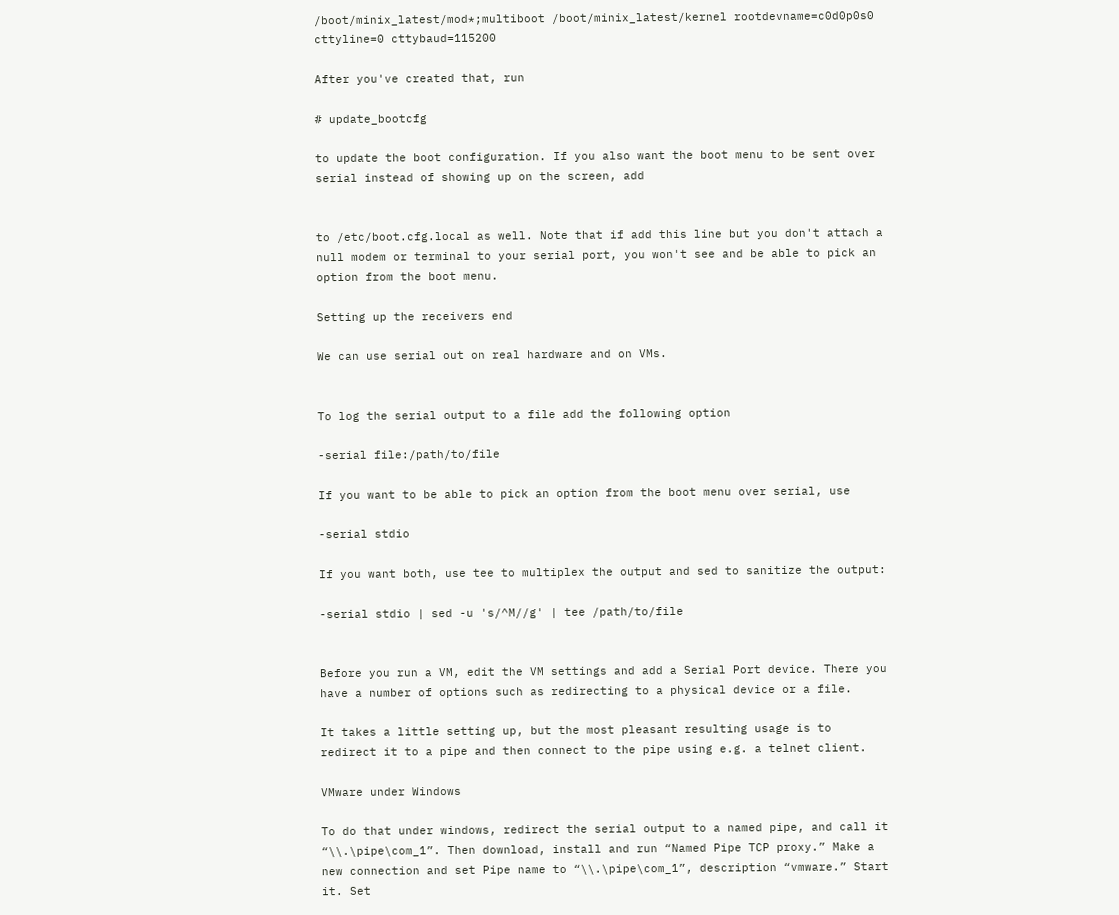/boot/minix_latest/mod*;multiboot /boot/minix_latest/kernel rootdevname=c0d0p0s0 cttyline=0 cttybaud=115200

After you've created that, run

# update_bootcfg

to update the boot configuration. If you also want the boot menu to be sent over serial instead of showing up on the screen, add


to /etc/boot.cfg.local as well. Note that if add this line but you don't attach a null modem or terminal to your serial port, you won't see and be able to pick an option from the boot menu.

Setting up the receivers end

We can use serial out on real hardware and on VMs.


To log the serial output to a file add the following option

-serial file:/path/to/file

If you want to be able to pick an option from the boot menu over serial, use

-serial stdio

If you want both, use tee to multiplex the output and sed to sanitize the output:

-serial stdio | sed -u 's/^M//g' | tee /path/to/file


Before you run a VM, edit the VM settings and add a Serial Port device. There you have a number of options such as redirecting to a physical device or a file.

It takes a little setting up, but the most pleasant resulting usage is to redirect it to a pipe and then connect to the pipe using e.g. a telnet client.

VMware under Windows

To do that under windows, redirect the serial output to a named pipe, and call it “\\.\pipe\com_1”. Then download, install and run “Named Pipe TCP proxy.” Make a new connection and set Pipe name to “\\.\pipe\com_1”, description “vmware.” Start it. Set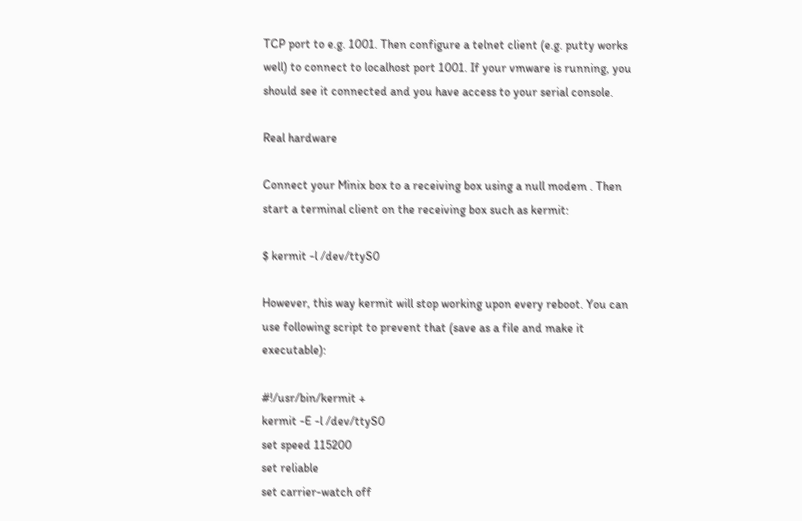TCP port to e.g. 1001. Then configure a telnet client (e.g. putty works well) to connect to localhost port 1001. If your vmware is running, you should see it connected and you have access to your serial console.

Real hardware

Connect your Minix box to a receiving box using a null modem . Then start a terminal client on the receiving box such as kermit:

$ kermit -l /dev/ttyS0

However, this way kermit will stop working upon every reboot. You can use following script to prevent that (save as a file and make it executable):

#!/usr/bin/kermit +
kermit -E -l /dev/ttyS0
set speed 115200
set reliable
set carrier-watch off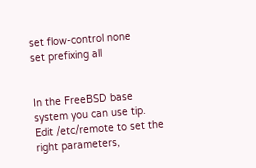set flow-control none
set prefixing all


In the FreeBSD base system you can use tip. Edit /etc/remote to set the right parameters,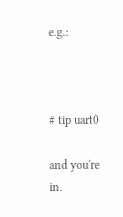e.g.:



# tip uart0

and you're in.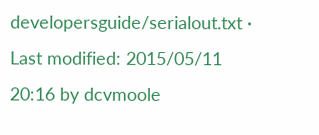developersguide/serialout.txt · Last modified: 2015/05/11 20:16 by dcvmoole